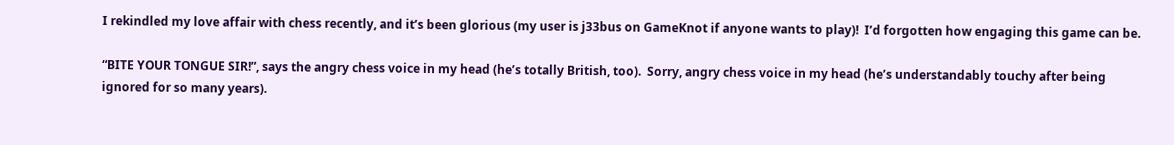I rekindled my love affair with chess recently, and it’s been glorious (my user is j33bus on GameKnot if anyone wants to play)!  I’d forgotten how engaging this game can be.

“BITE YOUR TONGUE SIR!”, says the angry chess voice in my head (he’s totally British, too).  Sorry, angry chess voice in my head (he’s understandably touchy after being ignored for so many years).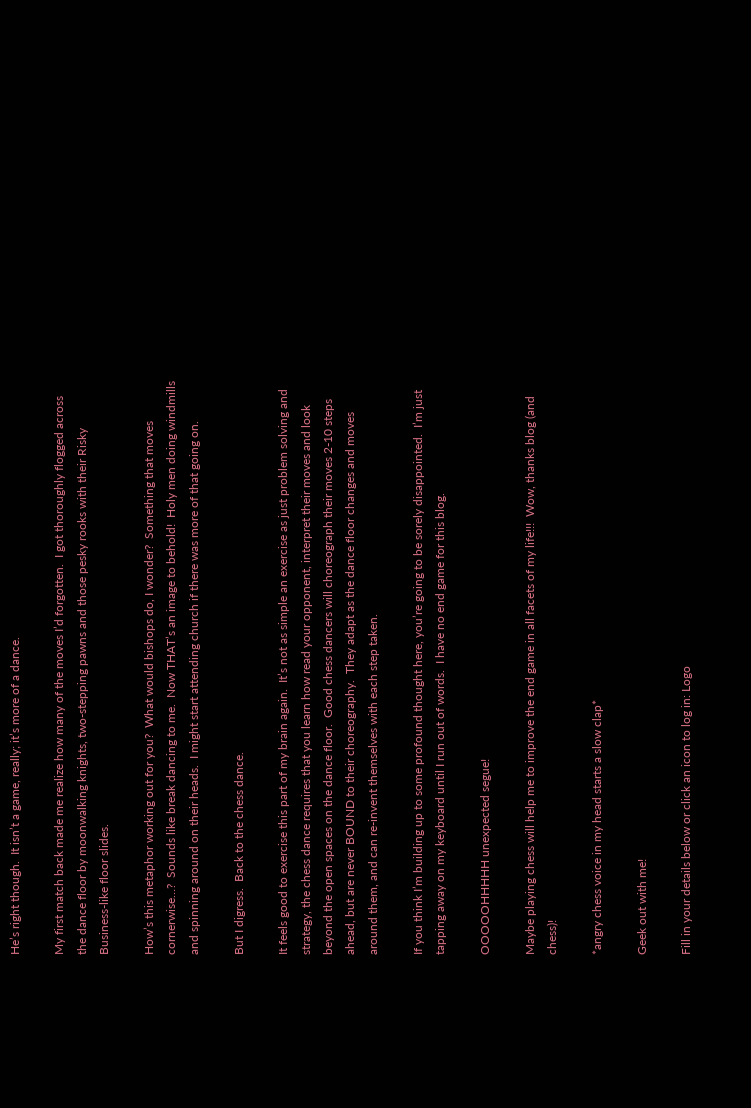He’s right though.  It isn’t a game, really; it’s more of a dance.

My first match back made me realize how many of the moves I’d forgotten.  I got thoroughly flogged across the dance floor by moonwalking knights, two-stepping pawns and those pesky rooks with their Risky Business-like floor slides.

How’s this metaphor working out for you?  What would bishops do, I wonder?  Something that moves cornerwise…?  Sounds like break dancing to me.  Now THAT’s an image to behold!  Holy men doing windmills and spinning around on their heads.  I might start attending church if there was more of that going on.

But I digress.  Back to the chess dance.

It feels good to exercise this part of my brain again.  It’s not as simple an exercise as just problem solving and strategy, the chess dance requires that you learn how read your opponent, interpret their moves and look beyond the open spaces on the dance floor.  Good chess dancers will choreograph their moves 2-10 steps ahead, but are never BOUND to their choreography.  They adapt as the dance floor changes and moves around them, and can re-invent themselves with each step taken.

If you think I’m building up to some profound thought here, you’re going to be sorely disappointed.  I’m just tapping away on my keyboard until I run out of words.  I have no end game for this blog.

OOOOOHHHHH unexpected segue!

Maybe playing chess will help me to improve the end game in all facets of my life!!!  Wow, thanks blog (and chess)!

*angry chess voice in my head starts a slow clap*

Geek out with me!

Fill in your details below or click an icon to log in: Logo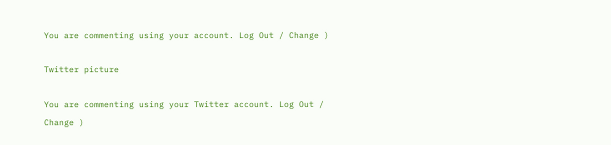You are commenting using your account. Log Out / Change )

Twitter picture

You are commenting using your Twitter account. Log Out / Change )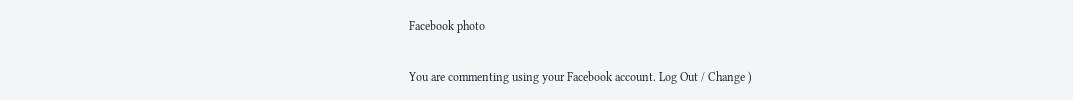Facebook photo

You are commenting using your Facebook account. Log Out / Change )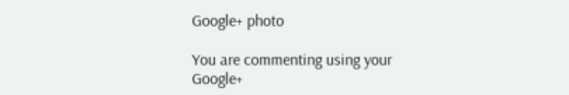Google+ photo

You are commenting using your Google+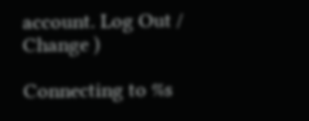account. Log Out / Change )

Connecting to %s